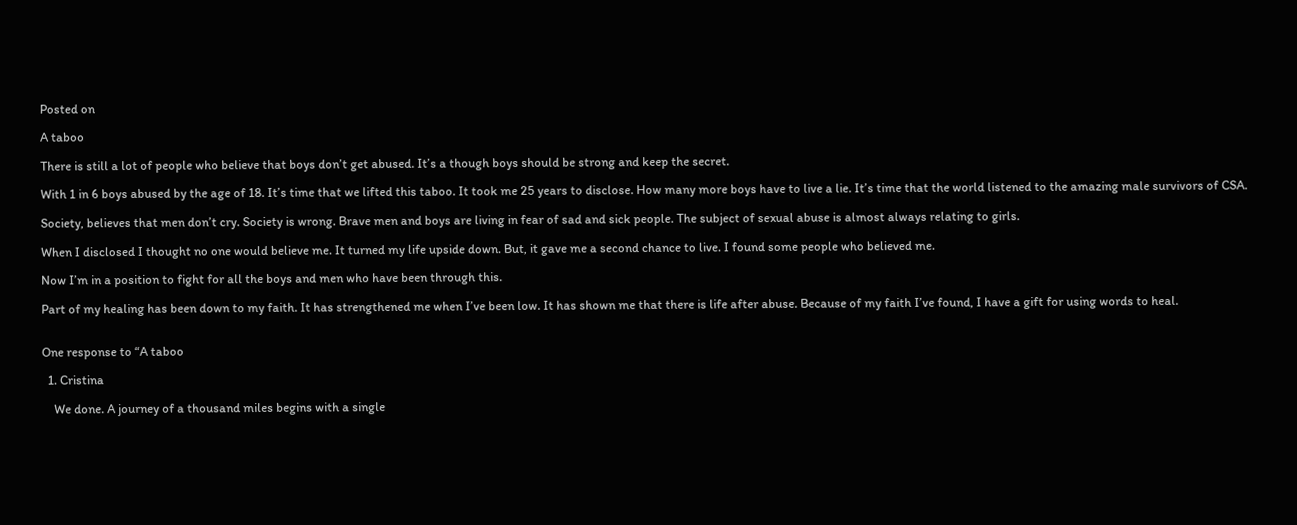Posted on

A taboo

There is still a lot of people who believe that boys don’t get abused. It’s a though boys should be strong and keep the secret.

With 1 in 6 boys abused by the age of 18. It’s time that we lifted this taboo. It took me 25 years to disclose. How many more boys have to live a lie. It’s time that the world listened to the amazing male survivors of CSA.

Society, believes that men don’t cry. Society is wrong. Brave men and boys are living in fear of sad and sick people. The subject of sexual abuse is almost always relating to girls.

When I disclosed I thought no one would believe me. It turned my life upside down. But, it gave me a second chance to live. I found some people who believed me.

Now I’m in a position to fight for all the boys and men who have been through this.

Part of my healing has been down to my faith. It has strengthened me when I’ve been low. It has shown me that there is life after abuse. Because of my faith I’ve found, I have a gift for using words to heal.


One response to “A taboo

  1. Cristina

    We done. A journey of a thousand miles begins with a single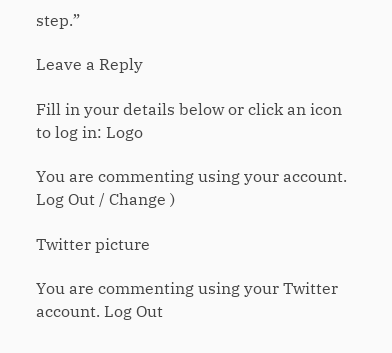step.”

Leave a Reply

Fill in your details below or click an icon to log in: Logo

You are commenting using your account. Log Out / Change )

Twitter picture

You are commenting using your Twitter account. Log Out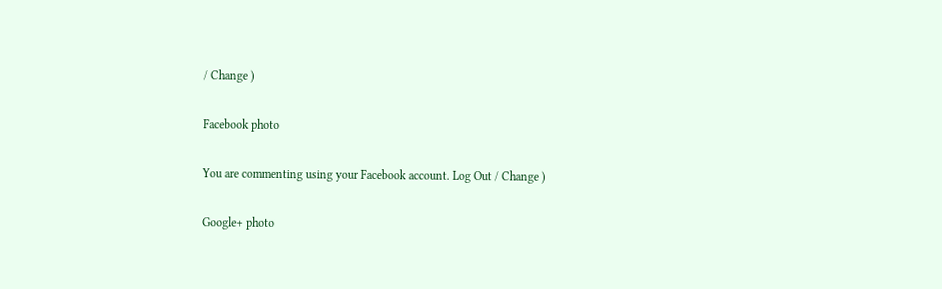/ Change )

Facebook photo

You are commenting using your Facebook account. Log Out / Change )

Google+ photo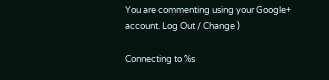You are commenting using your Google+ account. Log Out / Change )

Connecting to %s